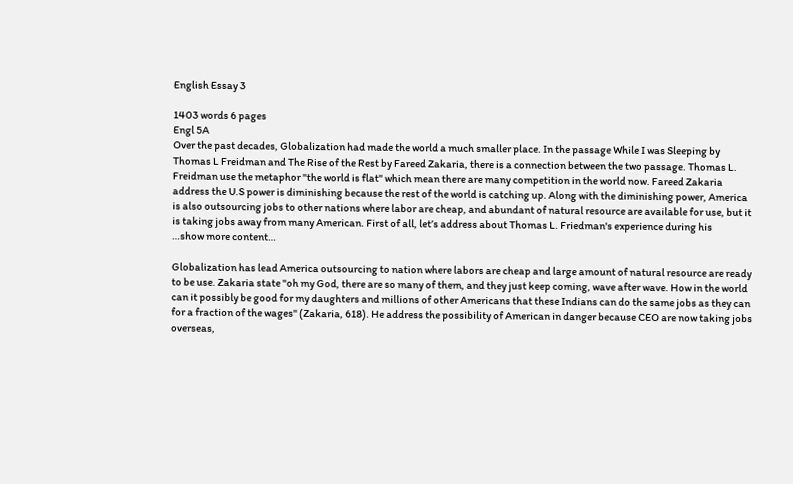English Essay 3

1403 words 6 pages
Engl 5A
Over the past decades, Globalization had made the world a much smaller place. In the passage While I was Sleeping by Thomas L Freidman and The Rise of the Rest by Fareed Zakaria, there is a connection between the two passage. Thomas L. Freidman use the metaphor "the world is flat" which mean there are many competition in the world now. Fareed Zakaria address the U.S power is diminishing because the rest of the world is catching up. Along with the diminishing power, America is also outsourcing jobs to other nations where labor are cheap, and abundant of natural resource are available for use, but it is taking jobs away from many American. First of all, let’s address about Thomas L. Friedman's experience during his
…show more content…

Globalization has lead America outsourcing to nation where labors are cheap and large amount of natural resource are ready to be use. Zakaria state "oh my God, there are so many of them, and they just keep coming, wave after wave. How in the world can it possibly be good for my daughters and millions of other Americans that these Indians can do the same jobs as they can for a fraction of the wages" (Zakaria, 618). He address the possibility of American in danger because CEO are now taking jobs overseas,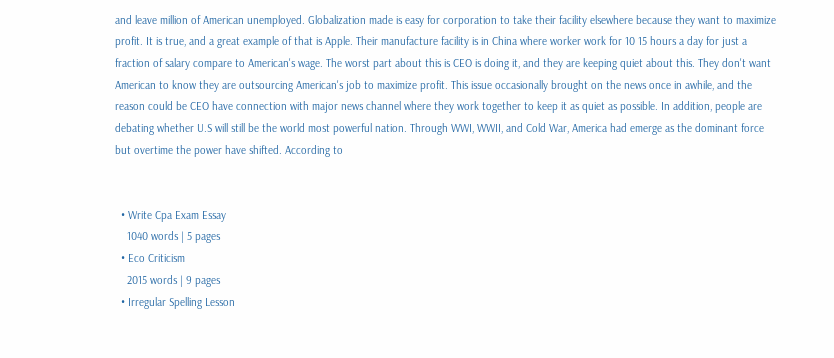and leave million of American unemployed. Globalization made is easy for corporation to take their facility elsewhere because they want to maximize profit. It is true, and a great example of that is Apple. Their manufacture facility is in China where worker work for 10 15 hours a day for just a fraction of salary compare to American's wage. The worst part about this is CEO is doing it, and they are keeping quiet about this. They don't want American to know they are outsourcing American's job to maximize profit. This issue occasionally brought on the news once in awhile, and the reason could be CEO have connection with major news channel where they work together to keep it as quiet as possible. In addition, people are debating whether U.S will still be the world most powerful nation. Through WWI, WWII, and Cold War, America had emerge as the dominant force but overtime the power have shifted. According to


  • Write Cpa Exam Essay
    1040 words | 5 pages
  • Eco Criticism
    2015 words | 9 pages
  • Irregular Spelling Lesson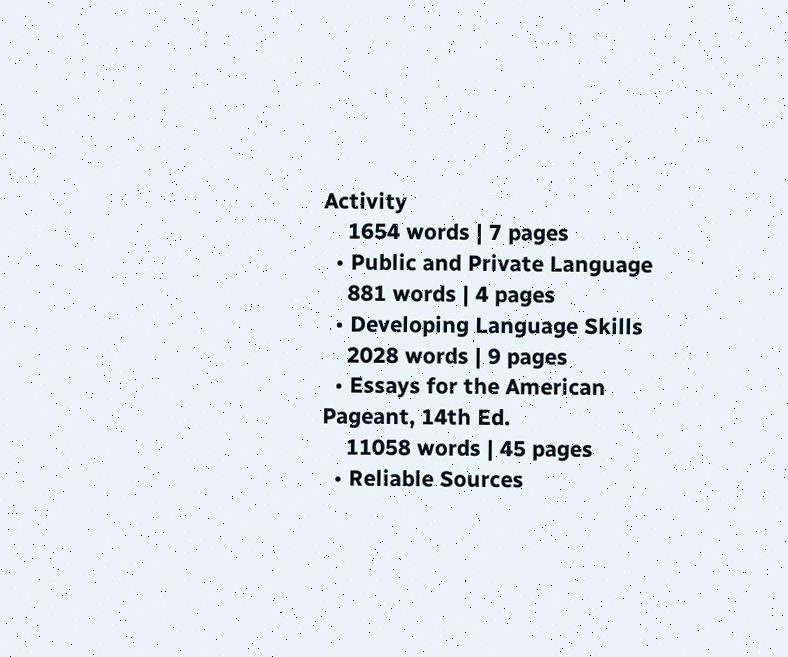Activity
    1654 words | 7 pages
  • Public and Private Language
    881 words | 4 pages
  • Developing Language Skills
    2028 words | 9 pages
  • Essays for the American Pageant, 14th Ed.
    11058 words | 45 pages
  • Reliable Sources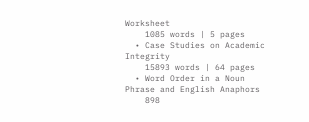Worksheet
    1085 words | 5 pages
  • Case Studies on Academic Integrity
    15893 words | 64 pages
  • Word Order in a Noun Phrase and English Anaphors
    898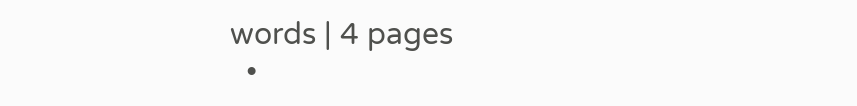words | 4 pages
  •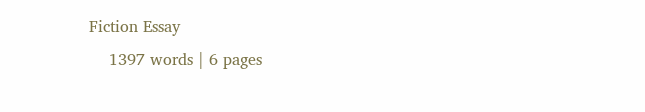Fiction Essay
    1397 words | 6 pages